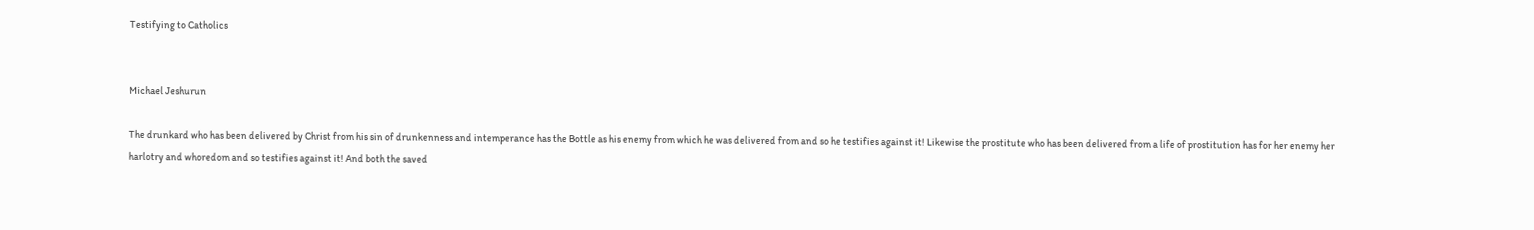Testifying to Catholics


Michael Jeshurun

The drunkard who has been delivered by Christ from his sin of drunkenness and intemperance has the Bottle as his enemy from which he was delivered from and so he testifies against it! Likewise the prostitute who has been delivered from a life of prostitution has for her enemy her harlotry and whoredom and so testifies against it! And both the saved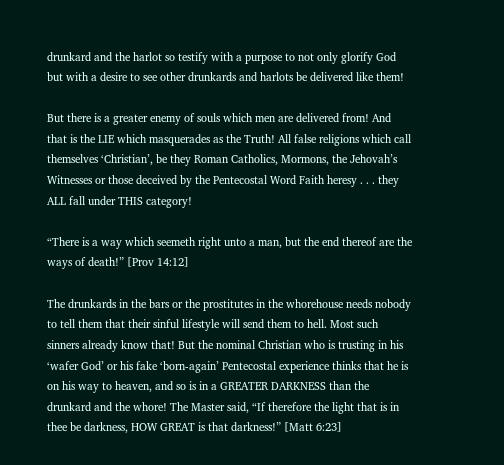drunkard and the harlot so testify with a purpose to not only glorify God but with a desire to see other drunkards and harlots be delivered like them!

But there is a greater enemy of souls which men are delivered from! And that is the LIE which masquerades as the Truth! All false religions which call themselves ‘Christian’, be they Roman Catholics, Mormons, the Jehovah’s Witnesses or those deceived by the Pentecostal Word Faith heresy . . . they ALL fall under THIS category!

“There is a way which seemeth right unto a man, but the end thereof are the ways of death!” [Prov 14:12]

The drunkards in the bars or the prostitutes in the whorehouse needs nobody to tell them that their sinful lifestyle will send them to hell. Most such sinners already know that! But the nominal Christian who is trusting in his ‘wafer God’ or his fake ‘born-again’ Pentecostal experience thinks that he is on his way to heaven, and so is in a GREATER DARKNESS than the drunkard and the whore! The Master said, “If therefore the light that is in thee be darkness, HOW GREAT is that darkness!” [Matt 6:23]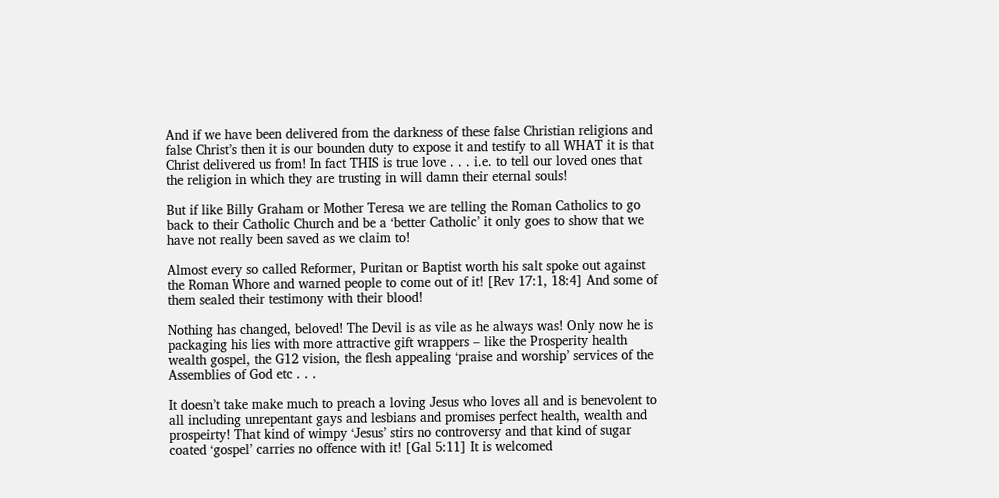And if we have been delivered from the darkness of these false Christian religions and false Christ’s then it is our bounden duty to expose it and testify to all WHAT it is that Christ delivered us from! In fact THIS is true love . . . i.e. to tell our loved ones that the religion in which they are trusting in will damn their eternal souls!

But if like Billy Graham or Mother Teresa we are telling the Roman Catholics to go back to their Catholic Church and be a ‘better Catholic’ it only goes to show that we have not really been saved as we claim to!

Almost every so called Reformer, Puritan or Baptist worth his salt spoke out against the Roman Whore and warned people to come out of it! [Rev 17:1, 18:4] And some of them sealed their testimony with their blood!

Nothing has changed, beloved! The Devil is as vile as he always was! Only now he is packaging his lies with more attractive gift wrappers – like the Prosperity health wealth gospel, the G12 vision, the flesh appealing ‘praise and worship’ services of the Assemblies of God etc . . .

It doesn’t take make much to preach a loving Jesus who loves all and is benevolent to all including unrepentant gays and lesbians and promises perfect health, wealth and prospeirty! That kind of wimpy ‘Jesus’ stirs no controversy and that kind of sugar coated ‘gospel’ carries no offence with it! [Gal 5:11] It is welcomed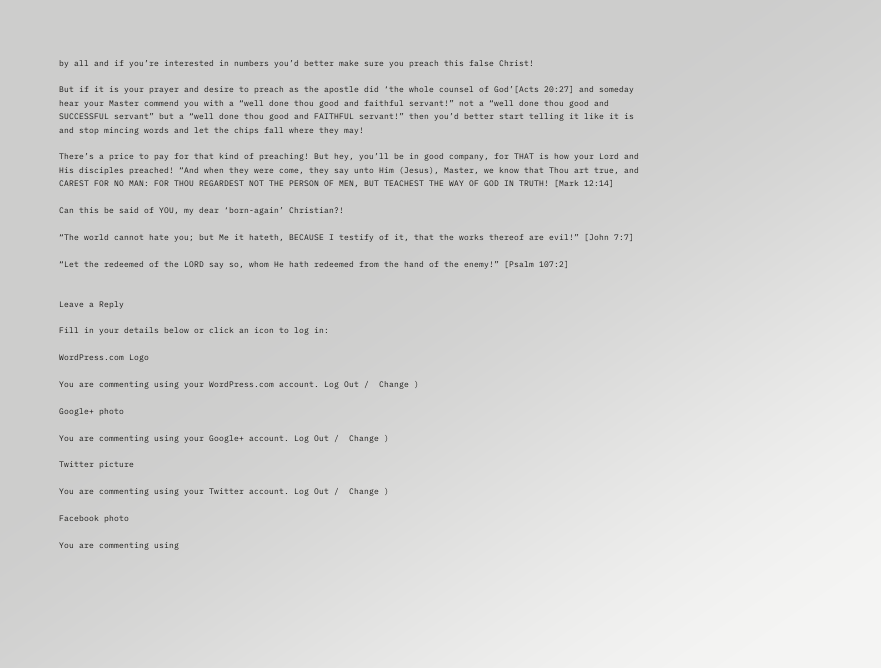by all and if you’re interested in numbers you’d better make sure you preach this false Christ!

But if it is your prayer and desire to preach as the apostle did ‘the whole counsel of God’[Acts 20:27] and someday hear your Master commend you with a “well done thou good and faithful servant!” not a “well done thou good and SUCCESSFUL servant” but a “well done thou good and FAITHFUL servant!” then you’d better start telling it like it is and stop mincing words and let the chips fall where they may!

There’s a price to pay for that kind of preaching! But hey, you’ll be in good company, for THAT is how your Lord and His disciples preached! “And when they were come, they say unto Him (Jesus), Master, we know that Thou art true, and CAREST FOR NO MAN: FOR THOU REGARDEST NOT THE PERSON OF MEN, BUT TEACHEST THE WAY OF GOD IN TRUTH! [Mark 12:14]

Can this be said of YOU, my dear ‘born-again’ Christian?!

“The world cannot hate you; but Me it hateth, BECAUSE I testify of it, that the works thereof are evil!” [John 7:7]

“Let the redeemed of the LORD say so, whom He hath redeemed from the hand of the enemy!” [Psalm 107:2]


Leave a Reply

Fill in your details below or click an icon to log in:

WordPress.com Logo

You are commenting using your WordPress.com account. Log Out /  Change )

Google+ photo

You are commenting using your Google+ account. Log Out /  Change )

Twitter picture

You are commenting using your Twitter account. Log Out /  Change )

Facebook photo

You are commenting using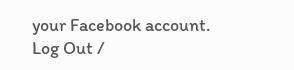your Facebook account. Log Out /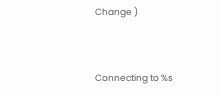Change )


Connecting to %s